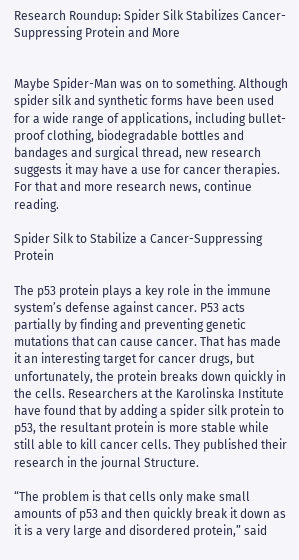Research Roundup: Spider Silk Stabilizes Cancer-Suppressing Protein and More


Maybe Spider-Man was on to something. Although spider silk and synthetic forms have been used for a wide range of applications, including bullet-proof clothing, biodegradable bottles and bandages and surgical thread, new research suggests it may have a use for cancer therapies. For that and more research news, continue reading.

Spider Silk to Stabilize a Cancer-Suppressing Protein

The p53 protein plays a key role in the immune system’s defense against cancer. P53 acts partially by finding and preventing genetic mutations that can cause cancer. That has made it an interesting target for cancer drugs, but unfortunately, the protein breaks down quickly in the cells. Researchers at the Karolinska Institute have found that by adding a spider silk protein to p53, the resultant protein is more stable while still able to kill cancer cells. They published their research in the journal Structure.

“The problem is that cells only make small amounts of p53 and then quickly break it down as it is a very large and disordered protein,” said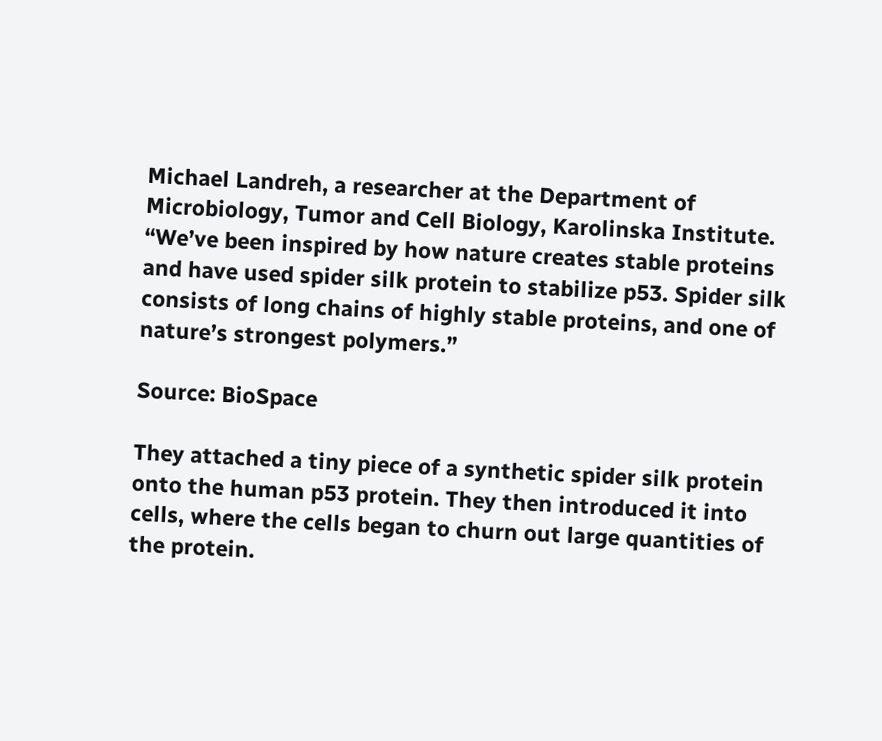Michael Landreh, a researcher at the Department of Microbiology, Tumor and Cell Biology, Karolinska Institute. “We’ve been inspired by how nature creates stable proteins and have used spider silk protein to stabilize p53. Spider silk consists of long chains of highly stable proteins, and one of nature’s strongest polymers.”

Source: BioSpace

They attached a tiny piece of a synthetic spider silk protein onto the human p53 protein. They then introduced it into cells, where the cells began to churn out large quantities of the protein.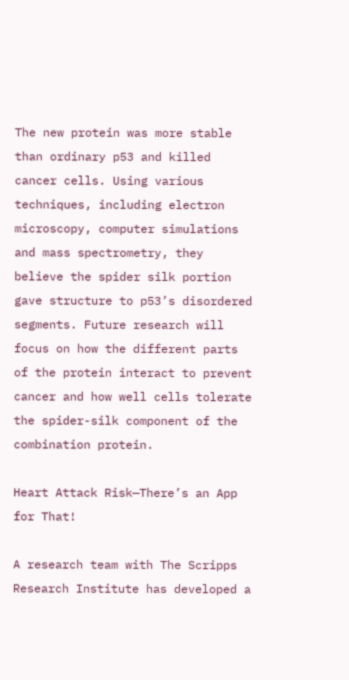The new protein was more stable than ordinary p53 and killed cancer cells. Using various techniques, including electron microscopy, computer simulations and mass spectrometry, they believe the spider silk portion gave structure to p53’s disordered segments. Future research will focus on how the different parts of the protein interact to prevent cancer and how well cells tolerate the spider-silk component of the combination protein.

Heart Attack Risk—There’s an App for That!

A research team with The Scripps Research Institute has developed a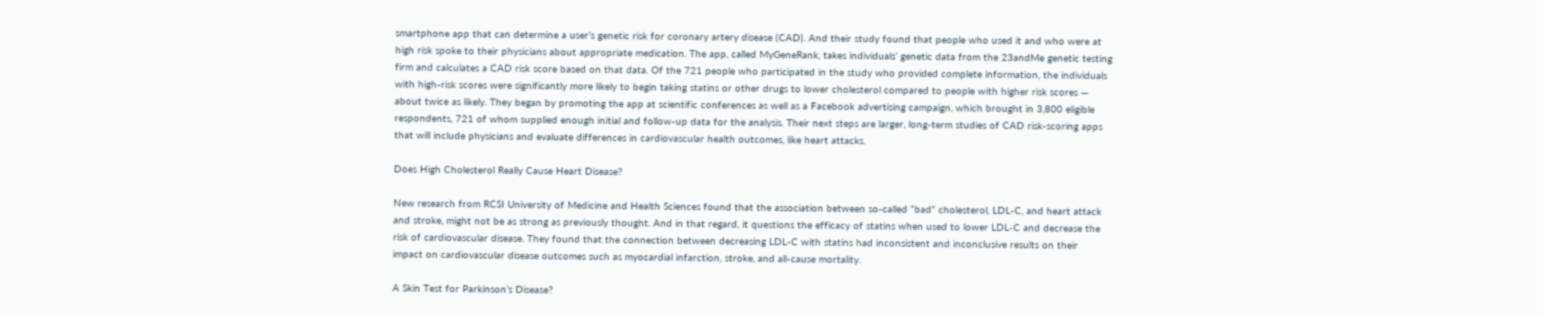smartphone app that can determine a user’s genetic risk for coronary artery disease (CAD). And their study found that people who used it and who were at high risk spoke to their physicians about appropriate medication. The app, called MyGeneRank, takes individuals’ genetic data from the 23andMe genetic testing firm and calculates a CAD risk score based on that data. Of the 721 people who participated in the study who provided complete information, the individuals with high-risk scores were significantly more likely to begin taking statins or other drugs to lower cholesterol compared to people with higher risk scores — about twice as likely. They began by promoting the app at scientific conferences as well as a Facebook advertising campaign, which brought in 3,800 eligible respondents, 721 of whom supplied enough initial and follow-up data for the analysis. Their next steps are larger, long-term studies of CAD risk-scoring apps that will include physicians and evaluate differences in cardiovascular health outcomes, like heart attacks.

Does High Cholesterol Really Cause Heart Disease?

New research from RCSI University of Medicine and Health Sciences found that the association between so-called “bad” cholesterol, LDL-C, and heart attack and stroke, might not be as strong as previously thought. And in that regard, it questions the efficacy of statins when used to lower LDL-C and decrease the risk of cardiovascular disease. They found that the connection between decreasing LDL-C with statins had inconsistent and inconclusive results on their impact on cardiovascular disease outcomes such as myocardial infarction, stroke, and all-cause mortality.

A Skin Test for Parkinson’s Disease?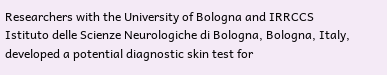Researchers with the University of Bologna and IRRCCS Istituto delle Scienze Neurologiche di Bologna, Bologna, Italy, developed a potential diagnostic skin test for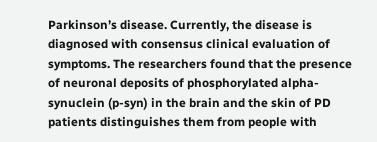Parkinson’s disease. Currently, the disease is diagnosed with consensus clinical evaluation of symptoms. The researchers found that the presence of neuronal deposits of phosphorylated alpha-synuclein (p-syn) in the brain and the skin of PD patients distinguishes them from people with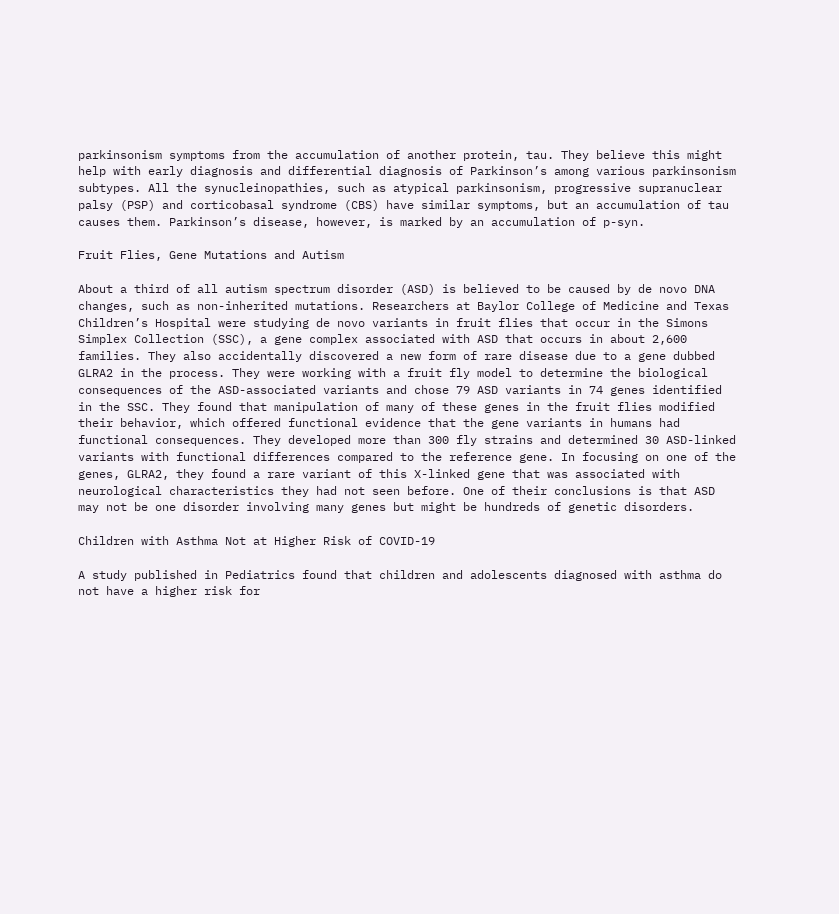parkinsonism symptoms from the accumulation of another protein, tau. They believe this might help with early diagnosis and differential diagnosis of Parkinson’s among various parkinsonism subtypes. All the synucleinopathies, such as atypical parkinsonism, progressive supranuclear palsy (PSP) and corticobasal syndrome (CBS) have similar symptoms, but an accumulation of tau causes them. Parkinson’s disease, however, is marked by an accumulation of p-syn.

Fruit Flies, Gene Mutations and Autism

About a third of all autism spectrum disorder (ASD) is believed to be caused by de novo DNA changes, such as non-inherited mutations. Researchers at Baylor College of Medicine and Texas Children’s Hospital were studying de novo variants in fruit flies that occur in the Simons Simplex Collection (SSC), a gene complex associated with ASD that occurs in about 2,600 families. They also accidentally discovered a new form of rare disease due to a gene dubbed GLRA2 in the process. They were working with a fruit fly model to determine the biological consequences of the ASD-associated variants and chose 79 ASD variants in 74 genes identified in the SSC. They found that manipulation of many of these genes in the fruit flies modified their behavior, which offered functional evidence that the gene variants in humans had functional consequences. They developed more than 300 fly strains and determined 30 ASD-linked variants with functional differences compared to the reference gene. In focusing on one of the genes, GLRA2, they found a rare variant of this X-linked gene that was associated with neurological characteristics they had not seen before. One of their conclusions is that ASD may not be one disorder involving many genes but might be hundreds of genetic disorders.

Children with Asthma Not at Higher Risk of COVID-19

A study published in Pediatrics found that children and adolescents diagnosed with asthma do not have a higher risk for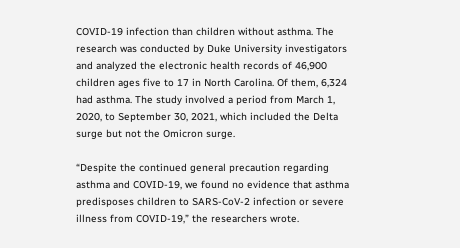COVID-19 infection than children without asthma. The research was conducted by Duke University investigators and analyzed the electronic health records of 46,900 children ages five to 17 in North Carolina. Of them, 6,324 had asthma. The study involved a period from March 1, 2020, to September 30, 2021, which included the Delta surge but not the Omicron surge.

“Despite the continued general precaution regarding asthma and COVID-19, we found no evidence that asthma predisposes children to SARS-CoV-2 infection or severe illness from COVID-19,” the researchers wrote.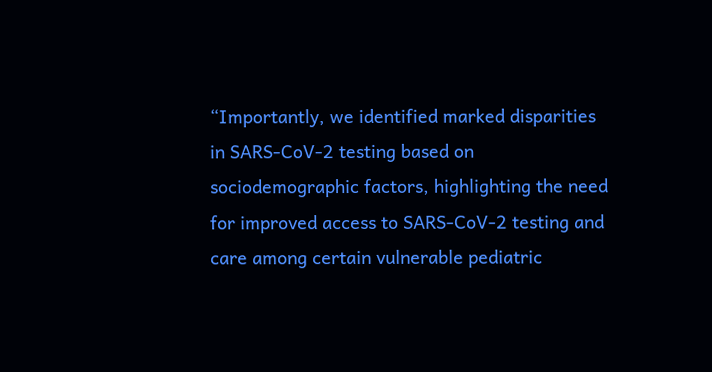“Importantly, we identified marked disparities in SARS-CoV-2 testing based on sociodemographic factors, highlighting the need for improved access to SARS-CoV-2 testing and care among certain vulnerable pediatric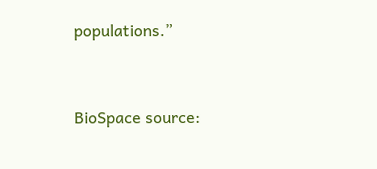populations.”


BioSpace source: